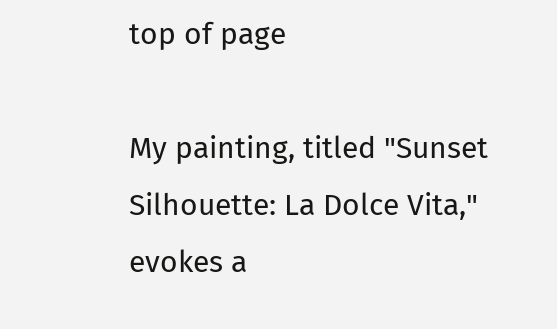top of page

My painting, titled "Sunset Silhouette: La Dolce Vita," evokes a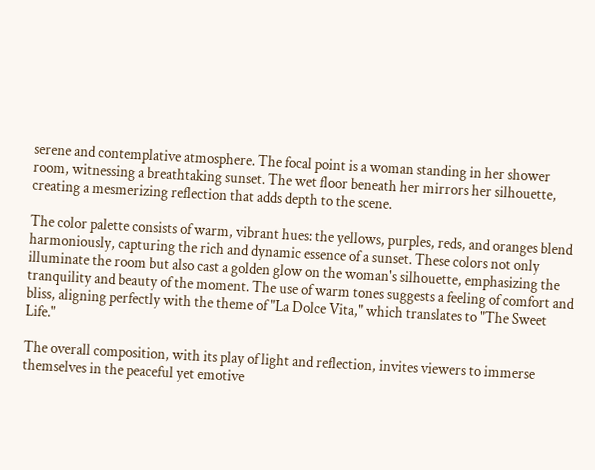serene and contemplative atmosphere. The focal point is a woman standing in her shower room, witnessing a breathtaking sunset. The wet floor beneath her mirrors her silhouette, creating a mesmerizing reflection that adds depth to the scene.

The color palette consists of warm, vibrant hues: the yellows, purples, reds, and oranges blend harmoniously, capturing the rich and dynamic essence of a sunset. These colors not only illuminate the room but also cast a golden glow on the woman's silhouette, emphasizing the tranquility and beauty of the moment. The use of warm tones suggests a feeling of comfort and bliss, aligning perfectly with the theme of "La Dolce Vita," which translates to "The Sweet Life."

The overall composition, with its play of light and reflection, invites viewers to immerse themselves in the peaceful yet emotive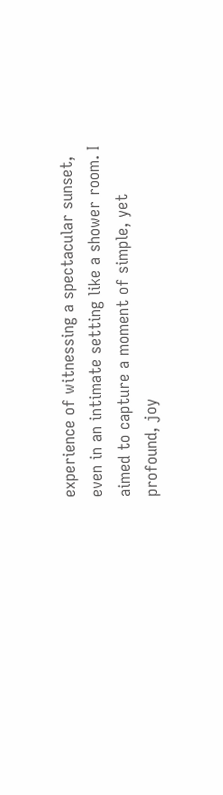experience of witnessing a spectacular sunset, even in an intimate setting like a shower room. I aimed to capture a moment of simple, yet profound, joy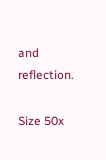and reflection.

Size 50x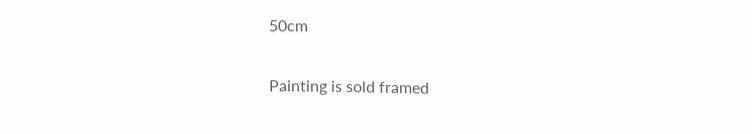50cm

Painting is sold framed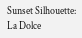Sunset Silhouette: La Dolce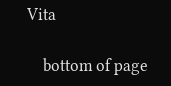Vita

    bottom of page